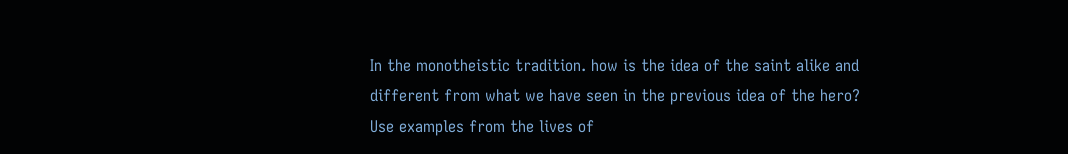In the monotheistic tradition. how is the idea of the saint alike and different from what we have seen in the previous idea of the hero?
Use examples from the lives of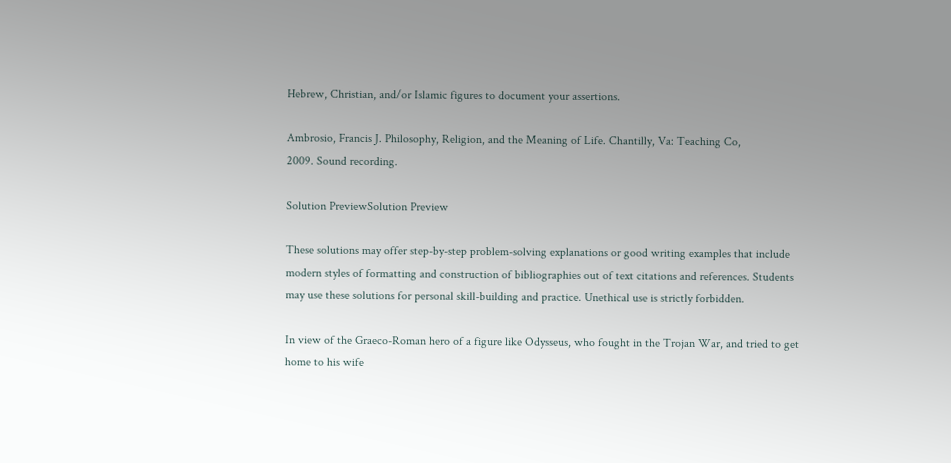Hebrew, Christian, and/or Islamic figures to document your assertions.

Ambrosio, Francis J. Philosophy, Religion, and the Meaning of Life. Chantilly, Va: Teaching Co,
2009. Sound recording.

Solution PreviewSolution Preview

These solutions may offer step-by-step problem-solving explanations or good writing examples that include modern styles of formatting and construction of bibliographies out of text citations and references. Students may use these solutions for personal skill-building and practice. Unethical use is strictly forbidden.

In view of the Graeco-Roman hero of a figure like Odysseus, who fought in the Trojan War, and tried to get home to his wife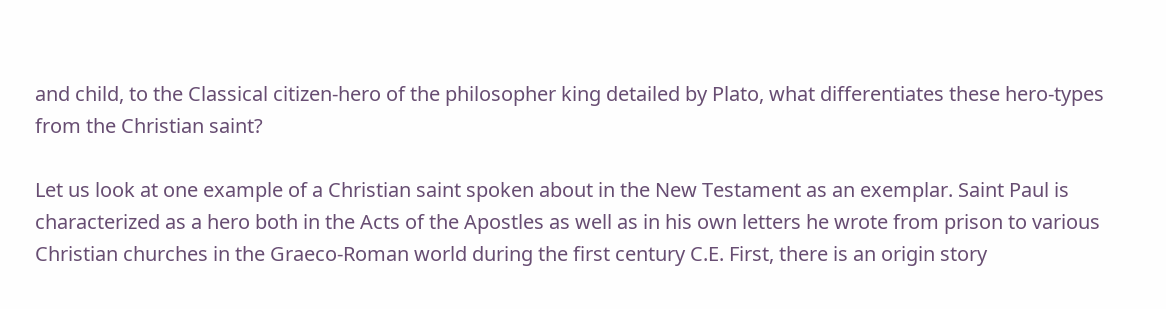and child, to the Classical citizen-hero of the philosopher king detailed by Plato, what differentiates these hero-types from the Christian saint?

Let us look at one example of a Christian saint spoken about in the New Testament as an exemplar. Saint Paul is characterized as a hero both in the Acts of the Apostles as well as in his own letters he wrote from prison to various Christian churches in the Graeco-Roman world during the first century C.E. First, there is an origin story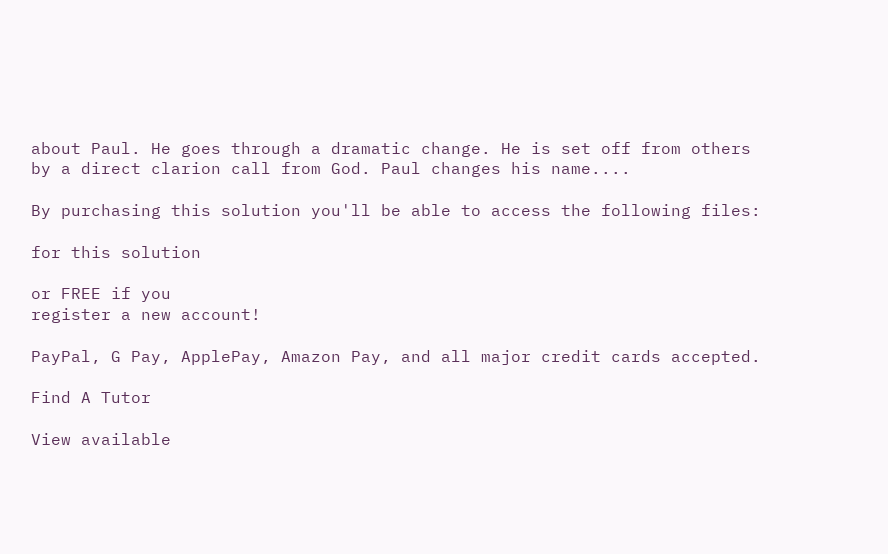about Paul. He goes through a dramatic change. He is set off from others by a direct clarion call from God. Paul changes his name....

By purchasing this solution you'll be able to access the following files:

for this solution

or FREE if you
register a new account!

PayPal, G Pay, ApplePay, Amazon Pay, and all major credit cards accepted.

Find A Tutor

View available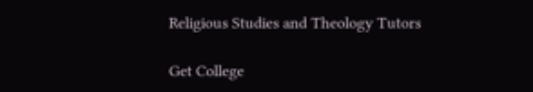Religious Studies and Theology Tutors

Get College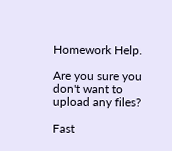Homework Help.

Are you sure you don't want to upload any files?

Fast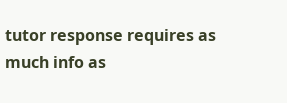tutor response requires as much info as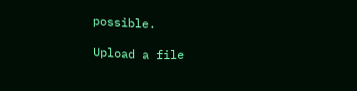possible.

Upload a file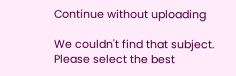Continue without uploading

We couldn't find that subject.
Please select the best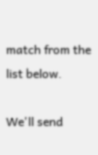match from the list below.

We'll send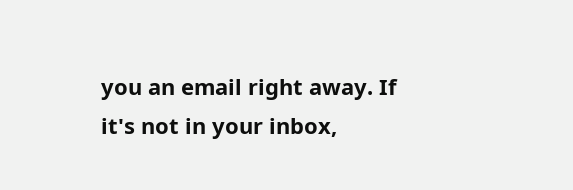you an email right away. If it's not in your inbox,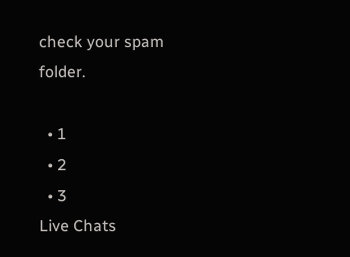check your spam folder.

  • 1
  • 2
  • 3
Live Chats